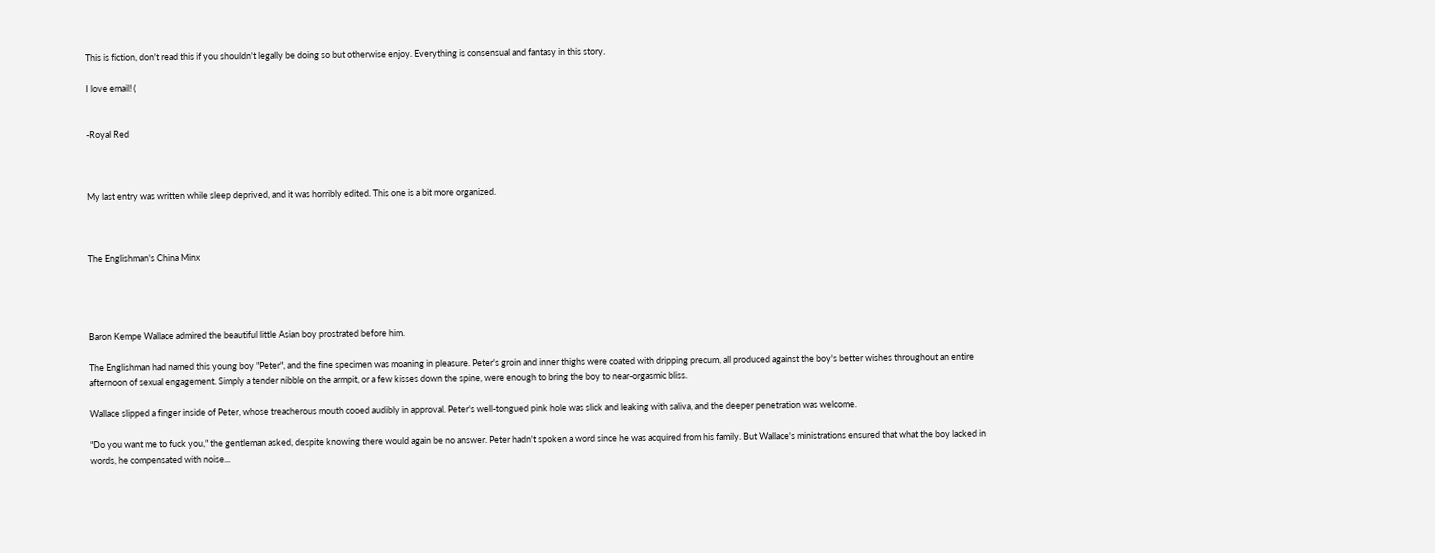This is fiction, don't read this if you shouldn't legally be doing so but otherwise enjoy. Everything is consensual and fantasy in this story.

I love email! (


-Royal Red



My last entry was written while sleep deprived, and it was horribly edited. This one is a bit more organized.



The Englishman's China Minx




Baron Kempe Wallace admired the beautiful little Asian boy prostrated before him.

The Englishman had named this young boy "Peter", and the fine specimen was moaning in pleasure. Peter's groin and inner thighs were coated with dripping precum, all produced against the boy's better wishes throughout an entire afternoon of sexual engagement. Simply a tender nibble on the armpit, or a few kisses down the spine, were enough to bring the boy to near-orgasmic bliss.

Wallace slipped a finger inside of Peter, whose treacherous mouth cooed audibly in approval. Peter's well-tongued pink hole was slick and leaking with saliva, and the deeper penetration was welcome.

"Do you want me to fuck you," the gentleman asked, despite knowing there would again be no answer. Peter hadn't spoken a word since he was acquired from his family. But Wallace's ministrations ensured that what the boy lacked in words, he compensated with noise...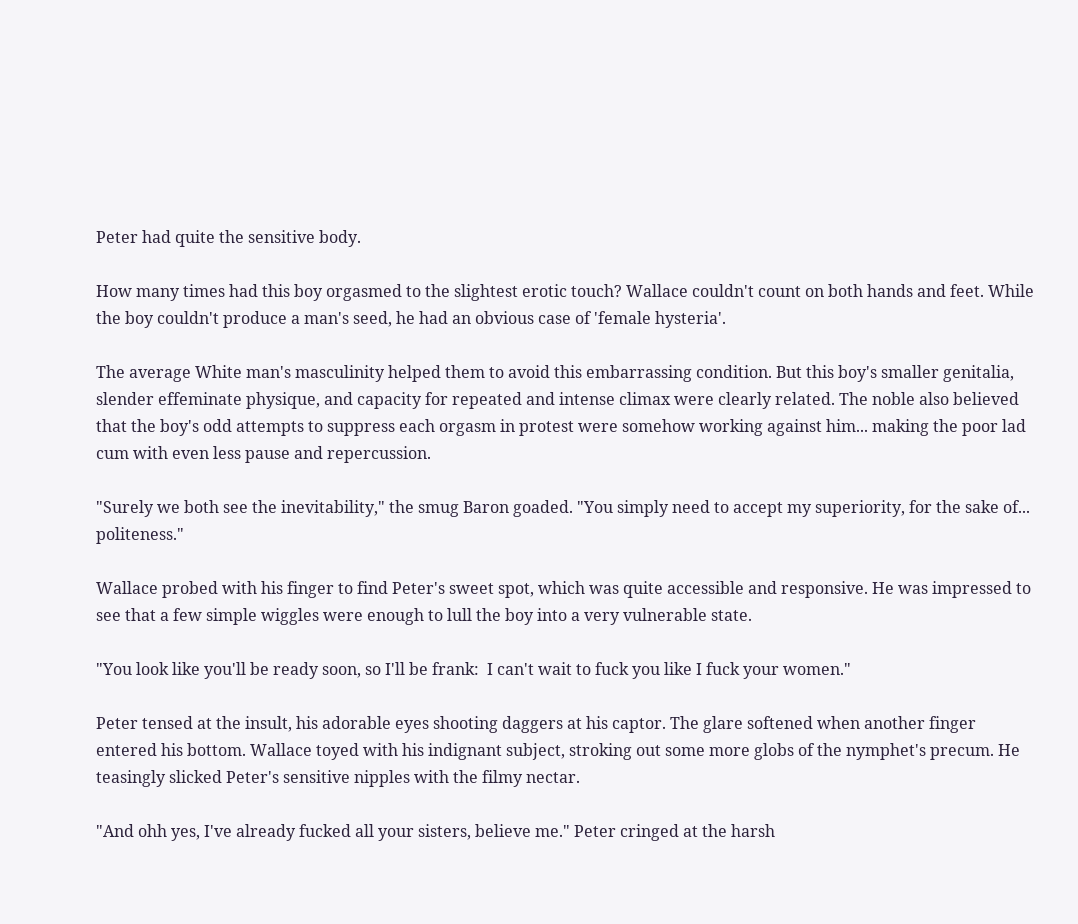Peter had quite the sensitive body.

How many times had this boy orgasmed to the slightest erotic touch? Wallace couldn't count on both hands and feet. While the boy couldn't produce a man's seed, he had an obvious case of 'female hysteria'.

The average White man's masculinity helped them to avoid this embarrassing condition. But this boy's smaller genitalia, slender effeminate physique, and capacity for repeated and intense climax were clearly related. The noble also believed that the boy's odd attempts to suppress each orgasm in protest were somehow working against him... making the poor lad cum with even less pause and repercussion.

"Surely we both see the inevitability," the smug Baron goaded. "You simply need to accept my superiority, for the sake of... politeness."

Wallace probed with his finger to find Peter's sweet spot, which was quite accessible and responsive. He was impressed to see that a few simple wiggles were enough to lull the boy into a very vulnerable state.

"You look like you'll be ready soon, so I'll be frank:  I can't wait to fuck you like I fuck your women."

Peter tensed at the insult, his adorable eyes shooting daggers at his captor. The glare softened when another finger entered his bottom. Wallace toyed with his indignant subject, stroking out some more globs of the nymphet's precum. He teasingly slicked Peter's sensitive nipples with the filmy nectar.

"And ohh yes, I've already fucked all your sisters, believe me." Peter cringed at the harsh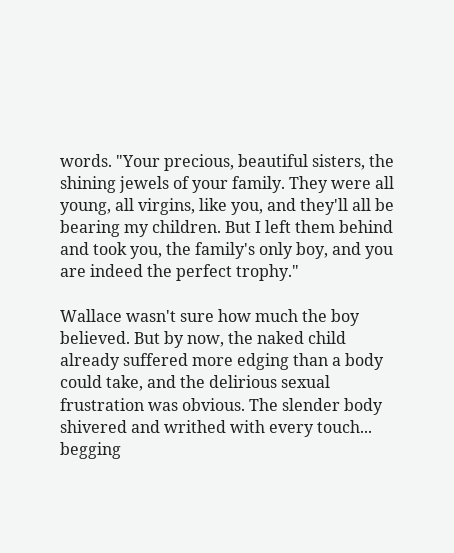words. "Your precious, beautiful sisters, the shining jewels of your family. They were all young, all virgins, like you, and they'll all be bearing my children. But I left them behind and took you, the family's only boy, and you are indeed the perfect trophy."

Wallace wasn't sure how much the boy believed. But by now, the naked child already suffered more edging than a body could take, and the delirious sexual frustration was obvious. The slender body shivered and writhed with every touch... begging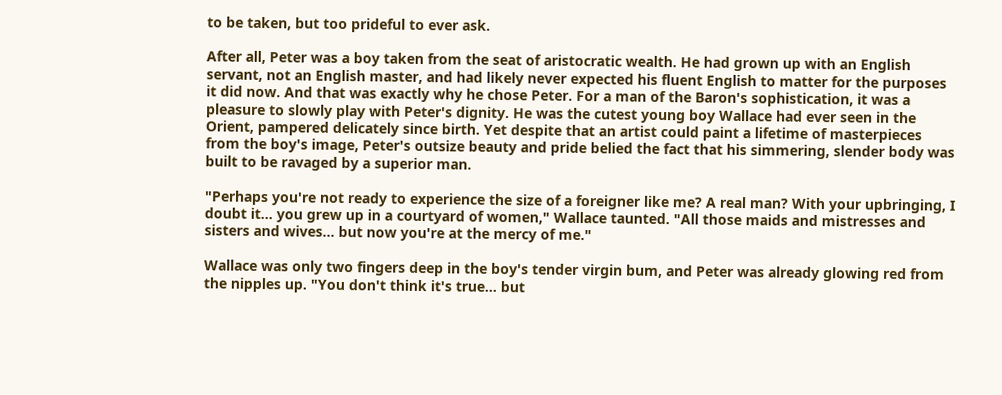to be taken, but too prideful to ever ask.

After all, Peter was a boy taken from the seat of aristocratic wealth. He had grown up with an English servant, not an English master, and had likely never expected his fluent English to matter for the purposes it did now. And that was exactly why he chose Peter. For a man of the Baron's sophistication, it was a pleasure to slowly play with Peter's dignity. He was the cutest young boy Wallace had ever seen in the Orient, pampered delicately since birth. Yet despite that an artist could paint a lifetime of masterpieces from the boy's image, Peter's outsize beauty and pride belied the fact that his simmering, slender body was built to be ravaged by a superior man.

"Perhaps you're not ready to experience the size of a foreigner like me? A real man? With your upbringing, I doubt it... you grew up in a courtyard of women," Wallace taunted. "All those maids and mistresses and sisters and wives... but now you're at the mercy of me."

Wallace was only two fingers deep in the boy's tender virgin bum, and Peter was already glowing red from the nipples up. "You don't think it's true... but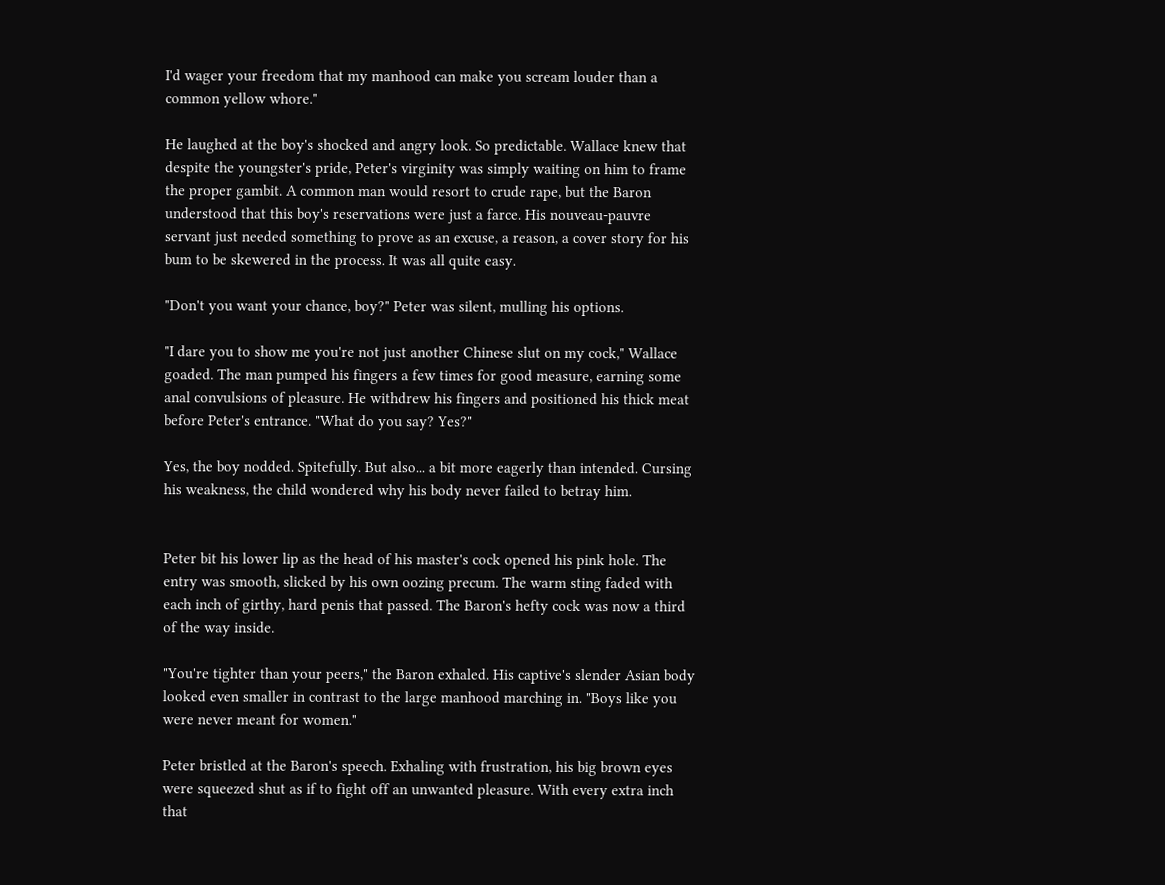I'd wager your freedom that my manhood can make you scream louder than a common yellow whore."

He laughed at the boy's shocked and angry look. So predictable. Wallace knew that despite the youngster's pride, Peter's virginity was simply waiting on him to frame the proper gambit. A common man would resort to crude rape, but the Baron understood that this boy's reservations were just a farce. His nouveau-pauvre servant just needed something to prove as an excuse, a reason, a cover story for his bum to be skewered in the process. It was all quite easy.

"Don't you want your chance, boy?" Peter was silent, mulling his options.

"I dare you to show me you're not just another Chinese slut on my cock," Wallace goaded. The man pumped his fingers a few times for good measure, earning some anal convulsions of pleasure. He withdrew his fingers and positioned his thick meat before Peter's entrance. "What do you say? Yes?"

Yes, the boy nodded. Spitefully. But also... a bit more eagerly than intended. Cursing his weakness, the child wondered why his body never failed to betray him.


Peter bit his lower lip as the head of his master's cock opened his pink hole. The entry was smooth, slicked by his own oozing precum. The warm sting faded with each inch of girthy, hard penis that passed. The Baron's hefty cock was now a third of the way inside.

"You're tighter than your peers," the Baron exhaled. His captive's slender Asian body looked even smaller in contrast to the large manhood marching in. "Boys like you were never meant for women."

Peter bristled at the Baron's speech. Exhaling with frustration, his big brown eyes were squeezed shut as if to fight off an unwanted pleasure. With every extra inch that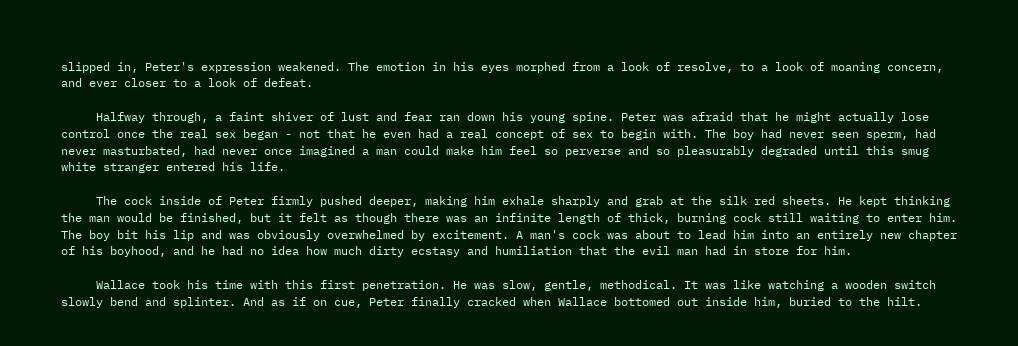slipped in, Peter's expression weakened. The emotion in his eyes morphed from a look of resolve, to a look of moaning concern, and ever closer to a look of defeat.

     Halfway through, a faint shiver of lust and fear ran down his young spine. Peter was afraid that he might actually lose control once the real sex began - not that he even had a real concept of sex to begin with. The boy had never seen sperm, had never masturbated, had never once imagined a man could make him feel so perverse and so pleasurably degraded until this smug white stranger entered his life.

     The cock inside of Peter firmly pushed deeper, making him exhale sharply and grab at the silk red sheets. He kept thinking the man would be finished, but it felt as though there was an infinite length of thick, burning cock still waiting to enter him. The boy bit his lip and was obviously overwhelmed by excitement. A man's cock was about to lead him into an entirely new chapter of his boyhood, and he had no idea how much dirty ecstasy and humiliation that the evil man had in store for him.

     Wallace took his time with this first penetration. He was slow, gentle, methodical. It was like watching a wooden switch slowly bend and splinter. And as if on cue, Peter finally cracked when Wallace bottomed out inside him, buried to the hilt.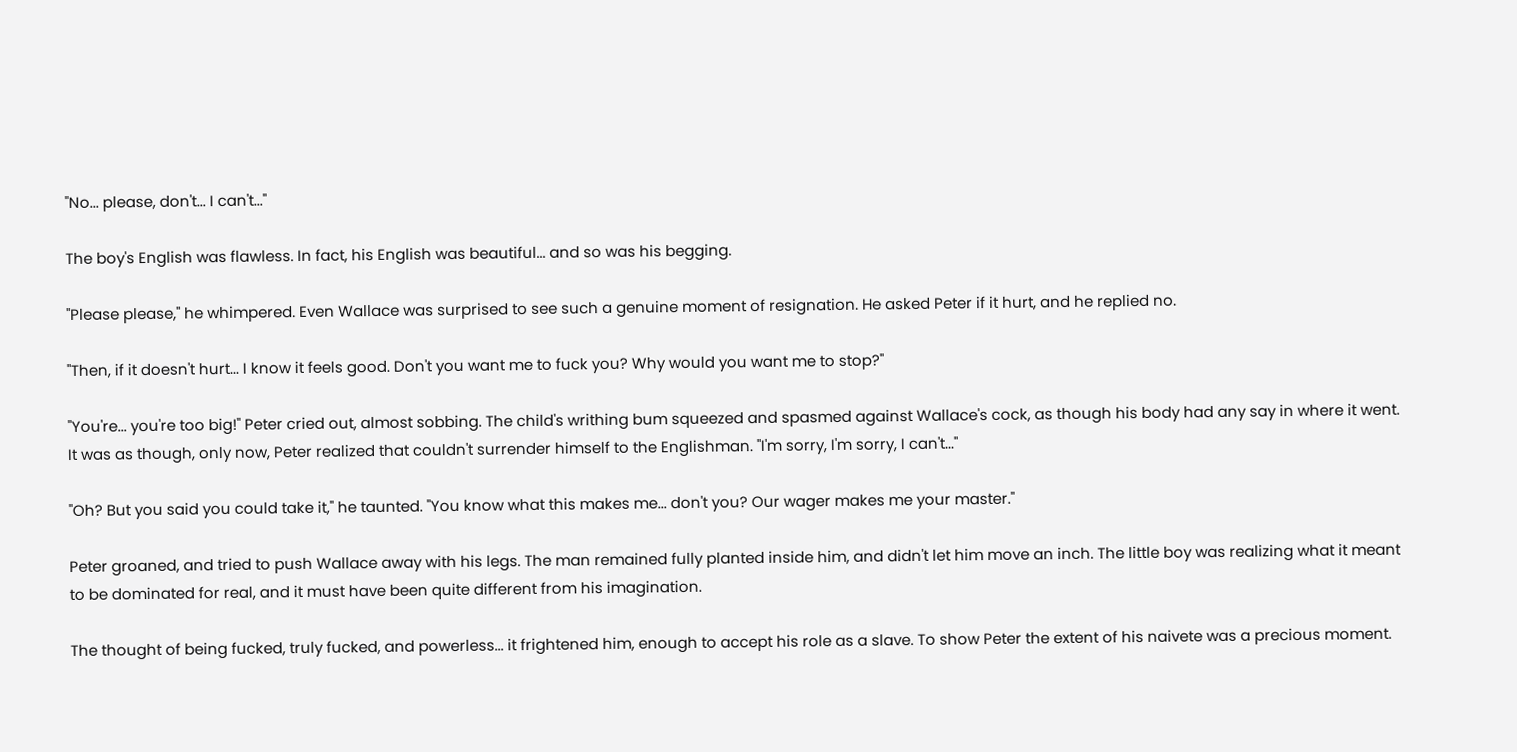"No... please, don't... I can't..."

The boy's English was flawless. In fact, his English was beautiful... and so was his begging.

"Please please," he whimpered. Even Wallace was surprised to see such a genuine moment of resignation. He asked Peter if it hurt, and he replied no.

"Then, if it doesn't hurt... I know it feels good. Don't you want me to fuck you? Why would you want me to stop?"

"You're... you're too big!" Peter cried out, almost sobbing. The child's writhing bum squeezed and spasmed against Wallace's cock, as though his body had any say in where it went. It was as though, only now, Peter realized that couldn't surrender himself to the Englishman. "I'm sorry, I'm sorry, I can't..."

"Oh? But you said you could take it," he taunted. "You know what this makes me... don't you? Our wager makes me your master."

Peter groaned, and tried to push Wallace away with his legs. The man remained fully planted inside him, and didn't let him move an inch. The little boy was realizing what it meant to be dominated for real, and it must have been quite different from his imagination.

The thought of being fucked, truly fucked, and powerless... it frightened him, enough to accept his role as a slave. To show Peter the extent of his naivete was a precious moment.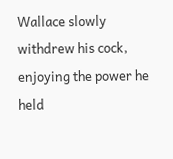Wallace slowly withdrew his cock, enjoying the power he held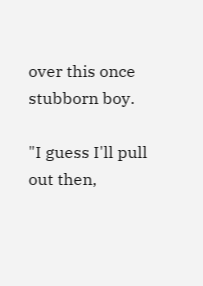over this once stubborn boy.

"I guess I'll pull out then,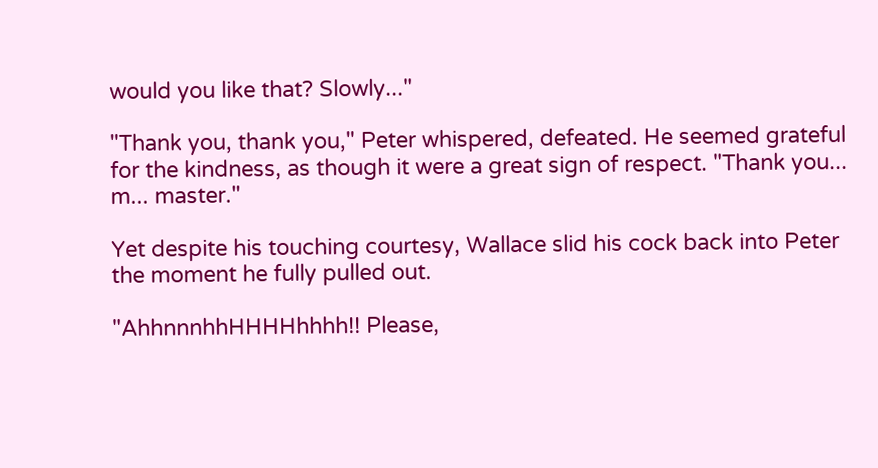would you like that? Slowly..."

"Thank you, thank you," Peter whispered, defeated. He seemed grateful for the kindness, as though it were a great sign of respect. "Thank you... m... master."

Yet despite his touching courtesy, Wallace slid his cock back into Peter the moment he fully pulled out.

"AhhnnnhhHHHHhhhh!! Please,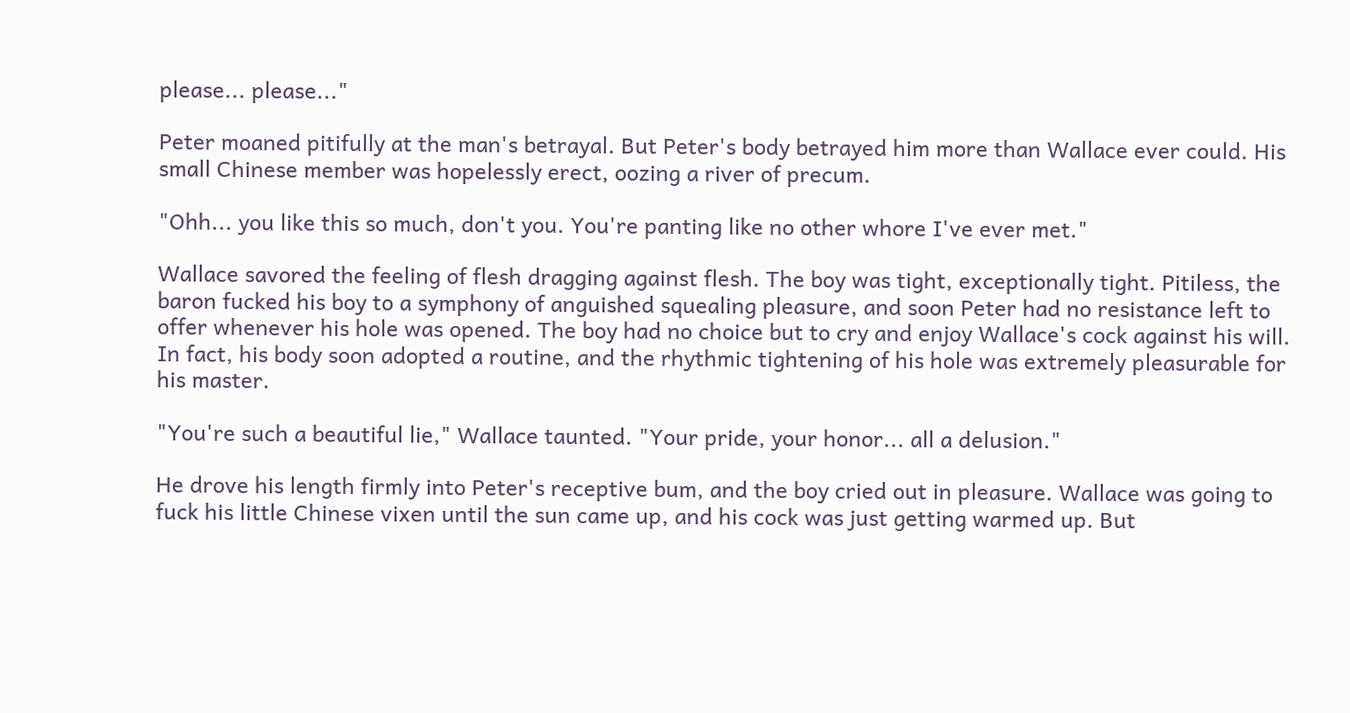please... please..."

Peter moaned pitifully at the man's betrayal. But Peter's body betrayed him more than Wallace ever could. His small Chinese member was hopelessly erect, oozing a river of precum.

"Ohh... you like this so much, don't you. You're panting like no other whore I've ever met."

Wallace savored the feeling of flesh dragging against flesh. The boy was tight, exceptionally tight. Pitiless, the baron fucked his boy to a symphony of anguished squealing pleasure, and soon Peter had no resistance left to offer whenever his hole was opened. The boy had no choice but to cry and enjoy Wallace's cock against his will. In fact, his body soon adopted a routine, and the rhythmic tightening of his hole was extremely pleasurable for his master.

"You're such a beautiful lie," Wallace taunted. "Your pride, your honor... all a delusion."

He drove his length firmly into Peter's receptive bum, and the boy cried out in pleasure. Wallace was going to fuck his little Chinese vixen until the sun came up, and his cock was just getting warmed up. But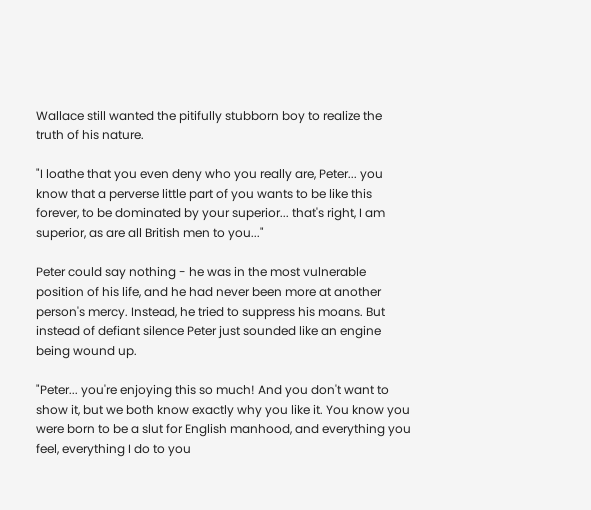Wallace still wanted the pitifully stubborn boy to realize the truth of his nature.

"I loathe that you even deny who you really are, Peter... you know that a perverse little part of you wants to be like this forever, to be dominated by your superior... that's right, I am superior, as are all British men to you..."

Peter could say nothing - he was in the most vulnerable position of his life, and he had never been more at another person's mercy. Instead, he tried to suppress his moans. But instead of defiant silence Peter just sounded like an engine being wound up.

"Peter... you're enjoying this so much! And you don't want to show it, but we both know exactly why you like it. You know you were born to be a slut for English manhood, and everything you feel, everything I do to you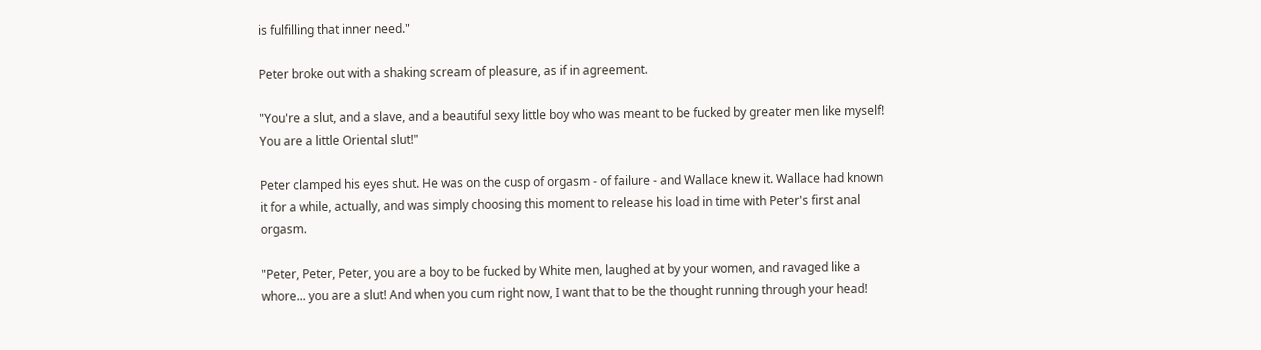is fulfilling that inner need."

Peter broke out with a shaking scream of pleasure, as if in agreement.

"You're a slut, and a slave, and a beautiful sexy little boy who was meant to be fucked by greater men like myself! You are a little Oriental slut!"

Peter clamped his eyes shut. He was on the cusp of orgasm - of failure - and Wallace knew it. Wallace had known it for a while, actually, and was simply choosing this moment to release his load in time with Peter's first anal orgasm.

"Peter, Peter, Peter, you are a boy to be fucked by White men, laughed at by your women, and ravaged like a whore... you are a slut! And when you cum right now, I want that to be the thought running through your head!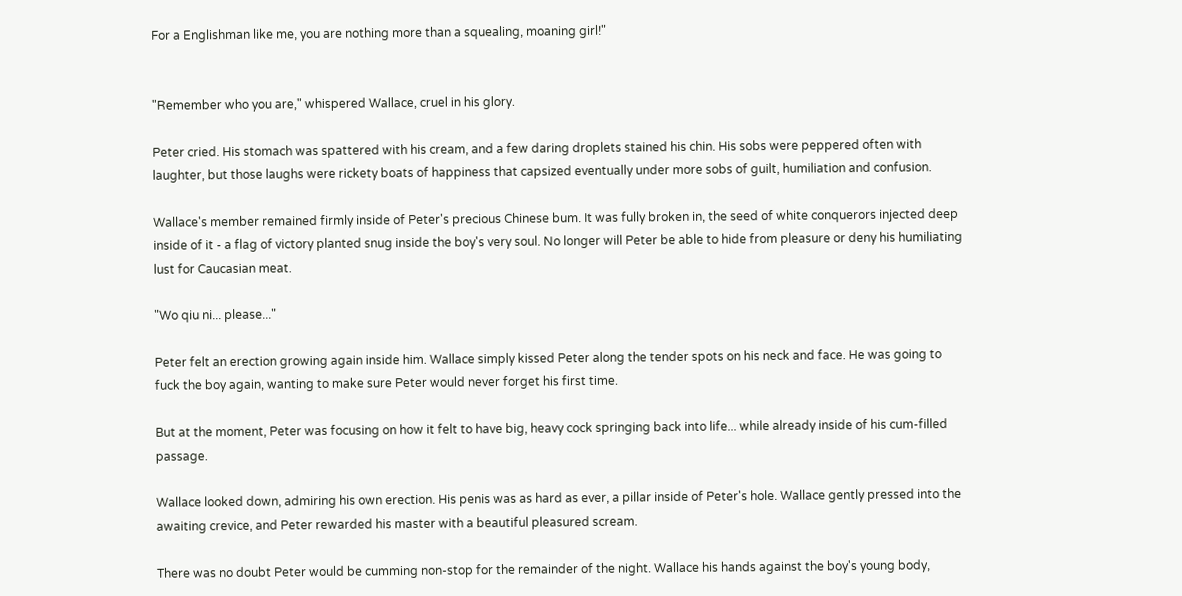For a Englishman like me, you are nothing more than a squealing, moaning girl!"


"Remember who you are," whispered Wallace, cruel in his glory.

Peter cried. His stomach was spattered with his cream, and a few daring droplets stained his chin. His sobs were peppered often with laughter, but those laughs were rickety boats of happiness that capsized eventually under more sobs of guilt, humiliation and confusion.

Wallace's member remained firmly inside of Peter's precious Chinese bum. It was fully broken in, the seed of white conquerors injected deep inside of it - a flag of victory planted snug inside the boy's very soul. No longer will Peter be able to hide from pleasure or deny his humiliating lust for Caucasian meat.

"Wo qiu ni... please..."

Peter felt an erection growing again inside him. Wallace simply kissed Peter along the tender spots on his neck and face. He was going to fuck the boy again, wanting to make sure Peter would never forget his first time.

But at the moment, Peter was focusing on how it felt to have big, heavy cock springing back into life... while already inside of his cum-filled passage.

Wallace looked down, admiring his own erection. His penis was as hard as ever, a pillar inside of Peter's hole. Wallace gently pressed into the awaiting crevice, and Peter rewarded his master with a beautiful pleasured scream.

There was no doubt Peter would be cumming non-stop for the remainder of the night. Wallace his hands against the boy's young body,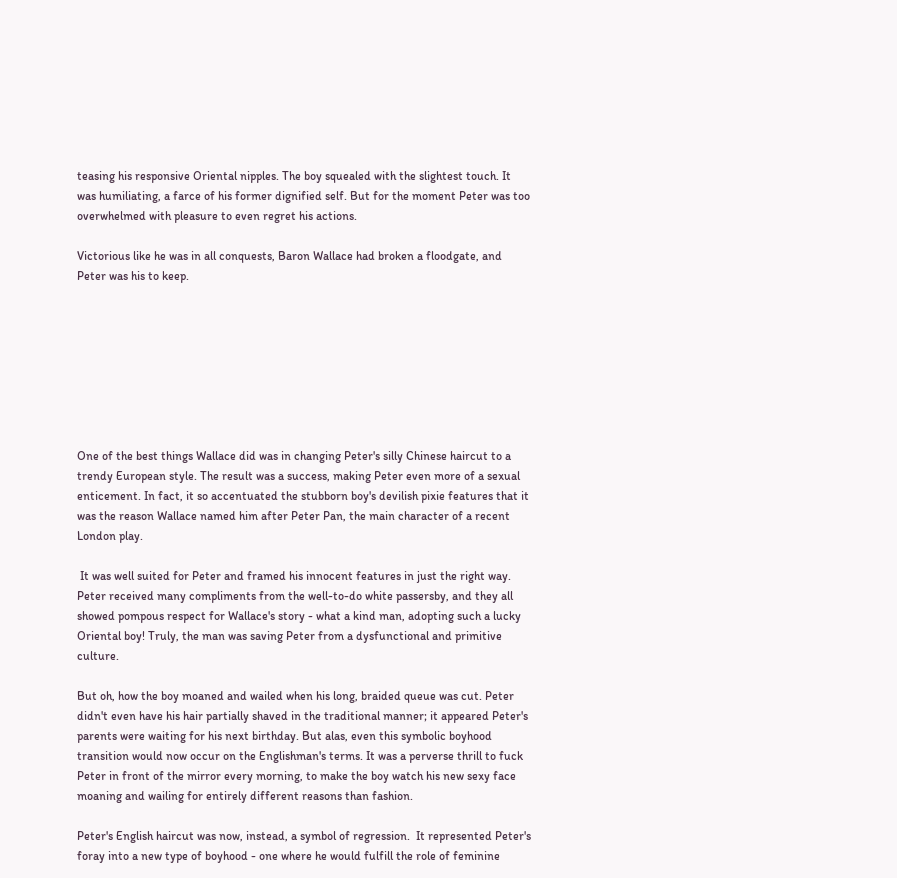teasing his responsive Oriental nipples. The boy squealed with the slightest touch. It was humiliating, a farce of his former dignified self. But for the moment Peter was too overwhelmed with pleasure to even regret his actions.

Victorious like he was in all conquests, Baron Wallace had broken a floodgate, and Peter was his to keep.








One of the best things Wallace did was in changing Peter's silly Chinese haircut to a trendy European style. The result was a success, making Peter even more of a sexual enticement. In fact, it so accentuated the stubborn boy's devilish pixie features that it was the reason Wallace named him after Peter Pan, the main character of a recent London play.

 It was well suited for Peter and framed his innocent features in just the right way. Peter received many compliments from the well-to-do white passersby, and they all showed pompous respect for Wallace's story - what a kind man, adopting such a lucky Oriental boy! Truly, the man was saving Peter from a dysfunctional and primitive culture.

But oh, how the boy moaned and wailed when his long, braided queue was cut. Peter didn't even have his hair partially shaved in the traditional manner; it appeared Peter's parents were waiting for his next birthday. But alas, even this symbolic boyhood transition would now occur on the Englishman's terms. It was a perverse thrill to fuck Peter in front of the mirror every morning, to make the boy watch his new sexy face moaning and wailing for entirely different reasons than fashion.

Peter's English haircut was now, instead, a symbol of regression.  It represented Peter's foray into a new type of boyhood - one where he would fulfill the role of feminine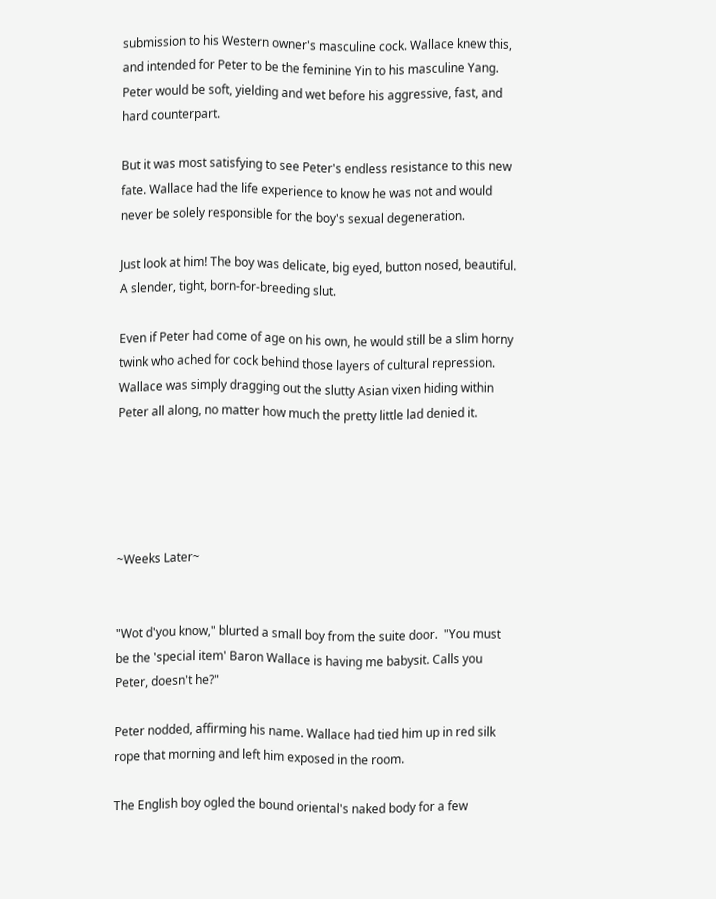submission to his Western owner's masculine cock. Wallace knew this, and intended for Peter to be the feminine Yin to his masculine Yang. Peter would be soft, yielding and wet before his aggressive, fast, and hard counterpart.

But it was most satisfying to see Peter's endless resistance to this new fate. Wallace had the life experience to know he was not and would never be solely responsible for the boy's sexual degeneration.

Just look at him! The boy was delicate, big eyed, button nosed, beautiful. A slender, tight, born-for-breeding slut.

Even if Peter had come of age on his own, he would still be a slim horny twink who ached for cock behind those layers of cultural repression. Wallace was simply dragging out the slutty Asian vixen hiding within Peter all along, no matter how much the pretty little lad denied it.





~Weeks Later~


"Wot d'you know," blurted a small boy from the suite door.  "You must be the 'special item' Baron Wallace is having me babysit. Calls you Peter, doesn't he?"

Peter nodded, affirming his name. Wallace had tied him up in red silk rope that morning and left him exposed in the room.

The English boy ogled the bound oriental's naked body for a few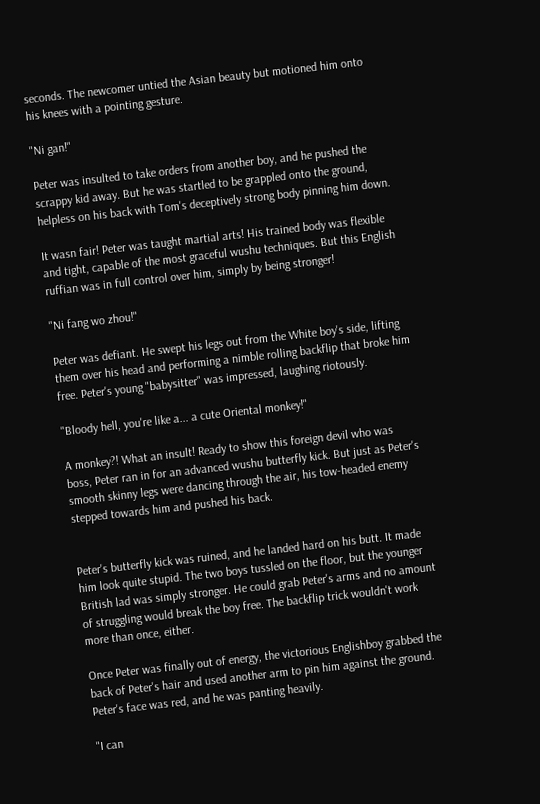seconds. The newcomer untied the Asian beauty but motioned him onto his knees with a pointing gesture.

"Ni gan!"

Peter was insulted to take orders from another boy, and he pushed the scrappy kid away. But he was startled to be grappled onto the ground, helpless on his back with Tom's deceptively strong body pinning him down.

It wasn fair! Peter was taught martial arts! His trained body was flexible and tight, capable of the most graceful wushu techniques. But this English ruffian was in full control over him, simply by being stronger!

"Ni fang wo zhou!"

Peter was defiant. He swept his legs out from the White boy's side, lifting them over his head and performing a nimble rolling backflip that broke him free. Peter's young "babysitter" was impressed, laughing riotously.

"Bloody hell, you're like a... a cute Oriental monkey!"

A monkey?! What an insult! Ready to show this foreign devil who was boss, Peter ran in for an advanced wushu butterfly kick. But just as Peter's smooth skinny legs were dancing through the air, his tow-headed enemy stepped towards him and pushed his back.


Peter's butterfly kick was ruined, and he landed hard on his butt. It made him look quite stupid. The two boys tussled on the floor, but the younger British lad was simply stronger. He could grab Peter's arms and no amount of struggling would break the boy free. The backflip trick wouldn't work more than once, either.

Once Peter was finally out of energy, the victorious Englishboy grabbed the back of Peter's hair and used another arm to pin him against the ground. Peter's face was red, and he was panting heavily.

"I can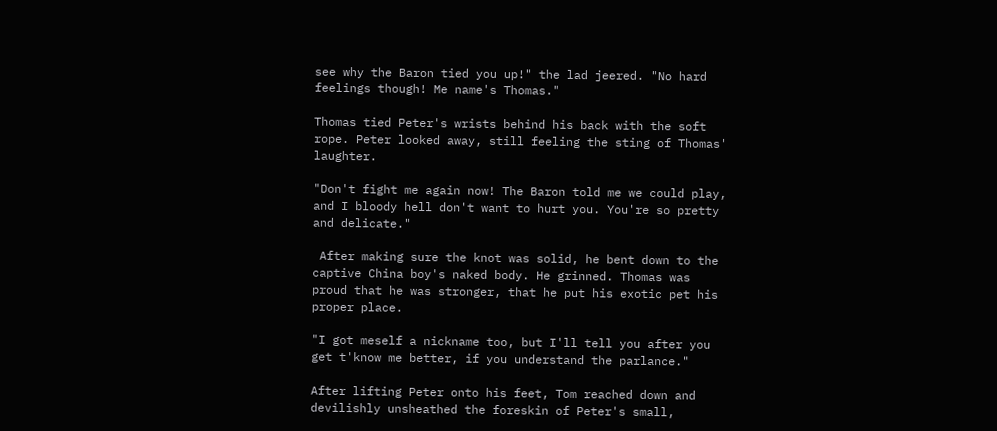see why the Baron tied you up!" the lad jeered. "No hard feelings though! Me name's Thomas."

Thomas tied Peter's wrists behind his back with the soft rope. Peter looked away, still feeling the sting of Thomas' laughter.

"Don't fight me again now! The Baron told me we could play, and I bloody hell don't want to hurt you. You're so pretty and delicate."

 After making sure the knot was solid, he bent down to the captive China boy's naked body. He grinned. Thomas was proud that he was stronger, that he put his exotic pet his proper place.

"I got meself a nickname too, but I'll tell you after you get t'know me better, if you understand the parlance."

After lifting Peter onto his feet, Tom reached down and devilishly unsheathed the foreskin of Peter's small,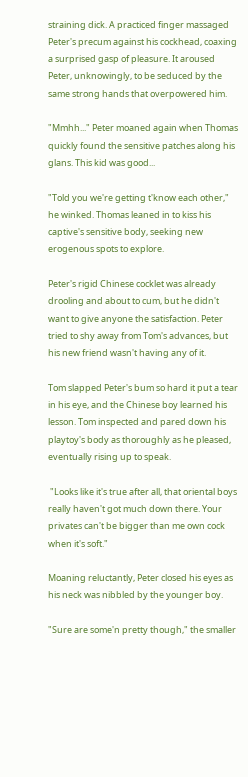straining dick. A practiced finger massaged Peter's precum against his cockhead, coaxing a surprised gasp of pleasure. It aroused Peter, unknowingly, to be seduced by the same strong hands that overpowered him.

"Mmhh..." Peter moaned again when Thomas quickly found the sensitive patches along his glans. This kid was good...

"Told you we're getting t'know each other," he winked. Thomas leaned in to kiss his captive's sensitive body, seeking new erogenous spots to explore.

Peter's rigid Chinese cocklet was already drooling and about to cum, but he didn't want to give anyone the satisfaction. Peter tried to shy away from Tom's advances, but his new friend wasn't having any of it.

Tom slapped Peter's bum so hard it put a tear in his eye, and the Chinese boy learned his lesson. Tom inspected and pared down his playtoy's body as thoroughly as he pleased, eventually rising up to speak.

 "Looks like it's true after all, that oriental boys really haven't got much down there. Your privates can't be bigger than me own cock when it's soft."

Moaning reluctantly, Peter closed his eyes as his neck was nibbled by the younger boy.

"Sure are some'n pretty though," the smaller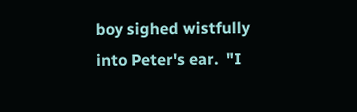boy sighed wistfully into Peter's ear.  "I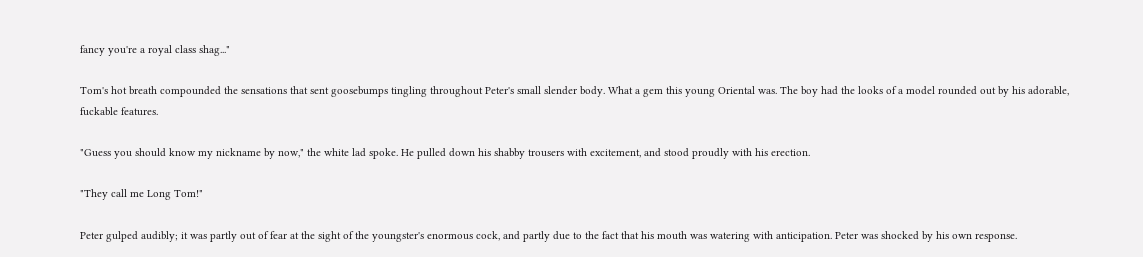fancy you're a royal class shag..."

Tom's hot breath compounded the sensations that sent goosebumps tingling throughout Peter's small slender body. What a gem this young Oriental was. The boy had the looks of a model rounded out by his adorable, fuckable features.

"Guess you should know my nickname by now," the white lad spoke. He pulled down his shabby trousers with excitement, and stood proudly with his erection.

"They call me Long Tom!"

Peter gulped audibly; it was partly out of fear at the sight of the youngster's enormous cock, and partly due to the fact that his mouth was watering with anticipation. Peter was shocked by his own response.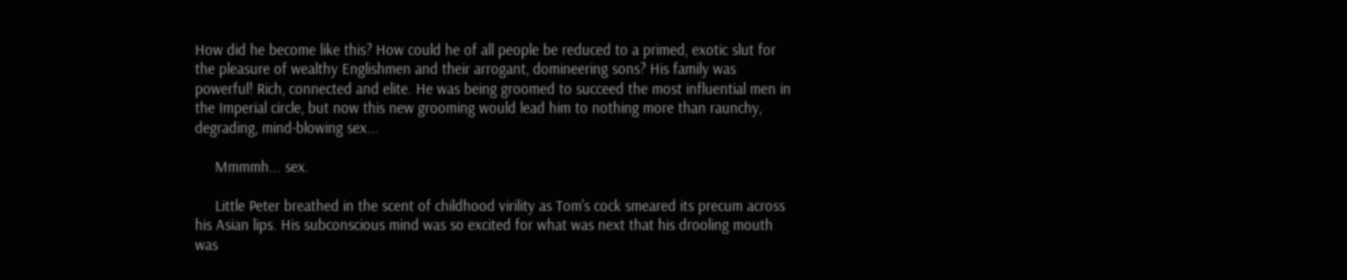How did he become like this? How could he of all people be reduced to a primed, exotic slut for the pleasure of wealthy Englishmen and their arrogant, domineering sons? His family was powerful! Rich, connected and elite. He was being groomed to succeed the most influential men in the Imperial circle, but now this new grooming would lead him to nothing more than raunchy, degrading, mind-blowing sex...

     Mmmmh... sex.

     Little Peter breathed in the scent of childhood virility as Tom's cock smeared its precum across his Asian lips. His subconscious mind was so excited for what was next that his drooling mouth was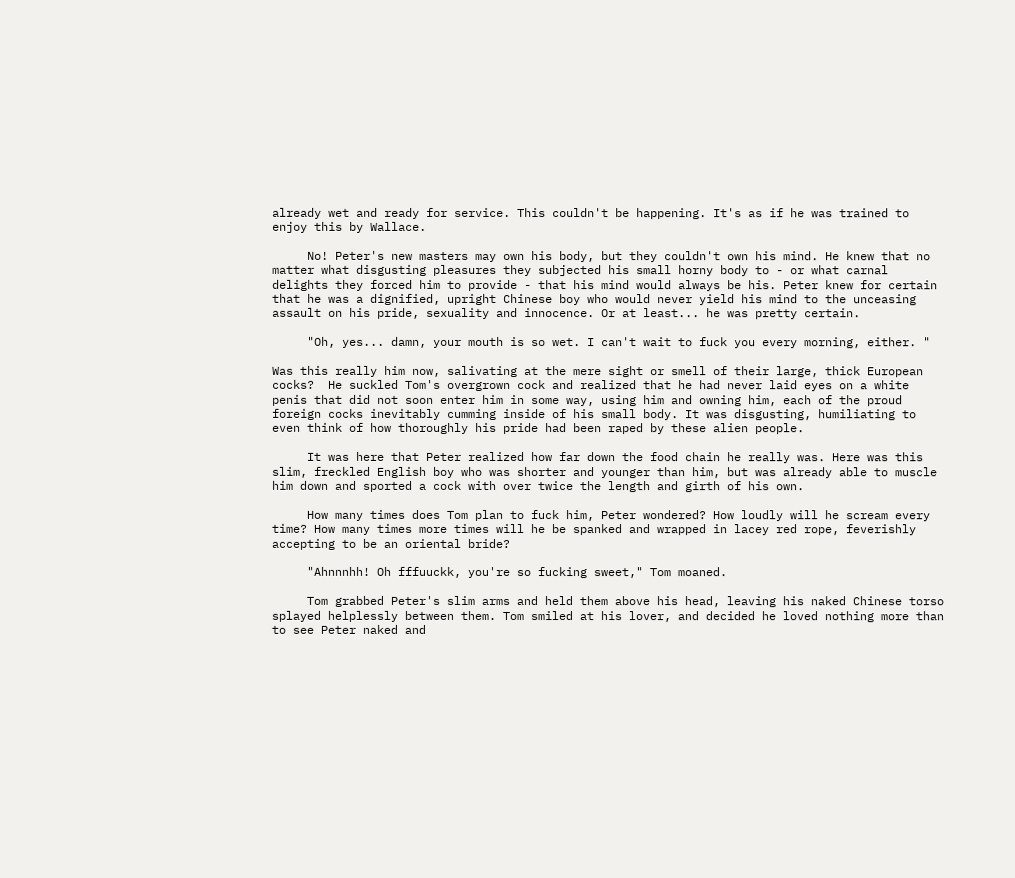already wet and ready for service. This couldn't be happening. It's as if he was trained to enjoy this by Wallace.

     No! Peter's new masters may own his body, but they couldn't own his mind. He knew that no matter what disgusting pleasures they subjected his small horny body to - or what carnal delights they forced him to provide - that his mind would always be his. Peter knew for certain that he was a dignified, upright Chinese boy who would never yield his mind to the unceasing assault on his pride, sexuality and innocence. Or at least... he was pretty certain.

     "Oh, yes... damn, your mouth is so wet. I can't wait to fuck you every morning, either. "

Was this really him now, salivating at the mere sight or smell of their large, thick European cocks?  He suckled Tom's overgrown cock and realized that he had never laid eyes on a white penis that did not soon enter him in some way, using him and owning him, each of the proud foreign cocks inevitably cumming inside of his small body. It was disgusting, humiliating to even think of how thoroughly his pride had been raped by these alien people.

     It was here that Peter realized how far down the food chain he really was. Here was this slim, freckled English boy who was shorter and younger than him, but was already able to muscle him down and sported a cock with over twice the length and girth of his own.

     How many times does Tom plan to fuck him, Peter wondered? How loudly will he scream every time? How many times more times will he be spanked and wrapped in lacey red rope, feverishly accepting to be an oriental bride?

     "Ahnnnhh! Oh fffuuckk, you're so fucking sweet," Tom moaned.

     Tom grabbed Peter's slim arms and held them above his head, leaving his naked Chinese torso splayed helplessly between them. Tom smiled at his lover, and decided he loved nothing more than to see Peter naked and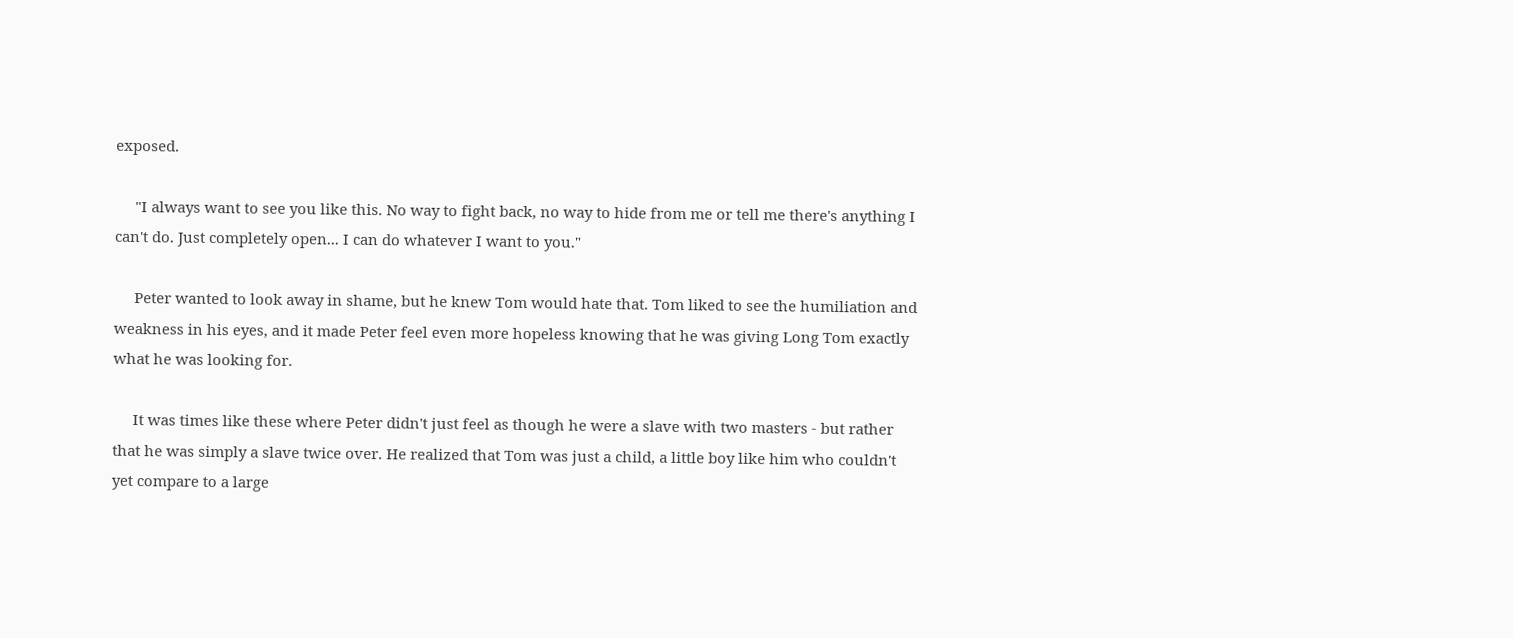exposed.

     "I always want to see you like this. No way to fight back, no way to hide from me or tell me there's anything I can't do. Just completely open... I can do whatever I want to you."

     Peter wanted to look away in shame, but he knew Tom would hate that. Tom liked to see the humiliation and weakness in his eyes, and it made Peter feel even more hopeless knowing that he was giving Long Tom exactly what he was looking for.

     It was times like these where Peter didn't just feel as though he were a slave with two masters - but rather that he was simply a slave twice over. He realized that Tom was just a child, a little boy like him who couldn't yet compare to a large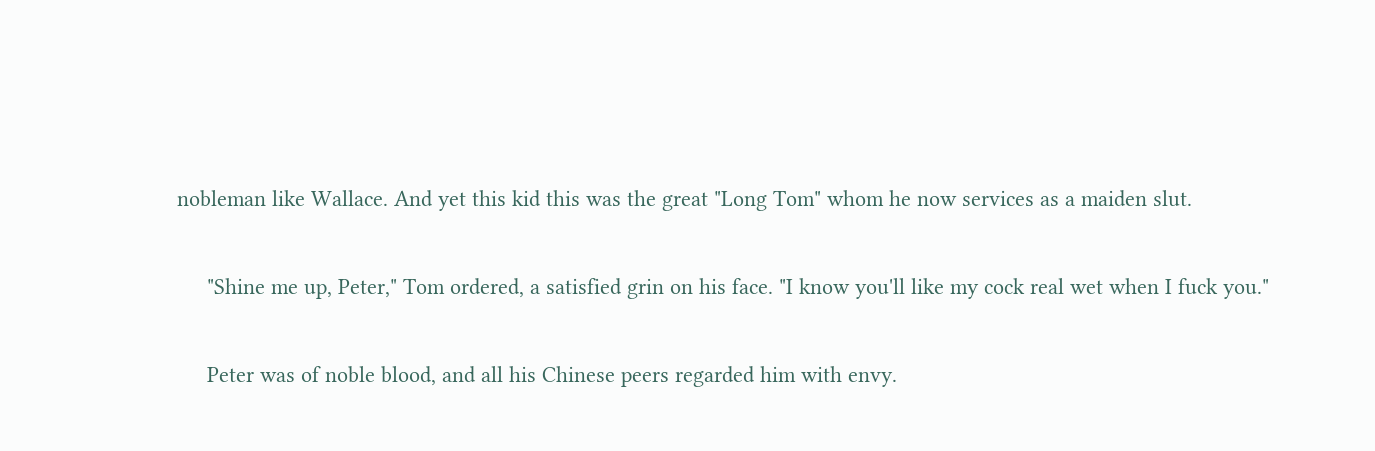nobleman like Wallace. And yet this kid this was the great "Long Tom" whom he now services as a maiden slut.

     "Shine me up, Peter," Tom ordered, a satisfied grin on his face. "I know you'll like my cock real wet when I fuck you."

     Peter was of noble blood, and all his Chinese peers regarded him with envy.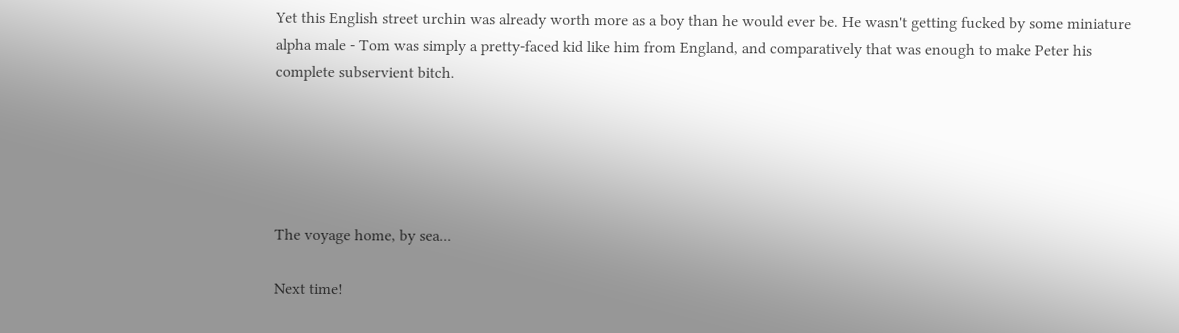Yet this English street urchin was already worth more as a boy than he would ever be. He wasn't getting fucked by some miniature alpha male - Tom was simply a pretty-faced kid like him from England, and comparatively that was enough to make Peter his complete subservient bitch.





The voyage home, by sea...

Next time!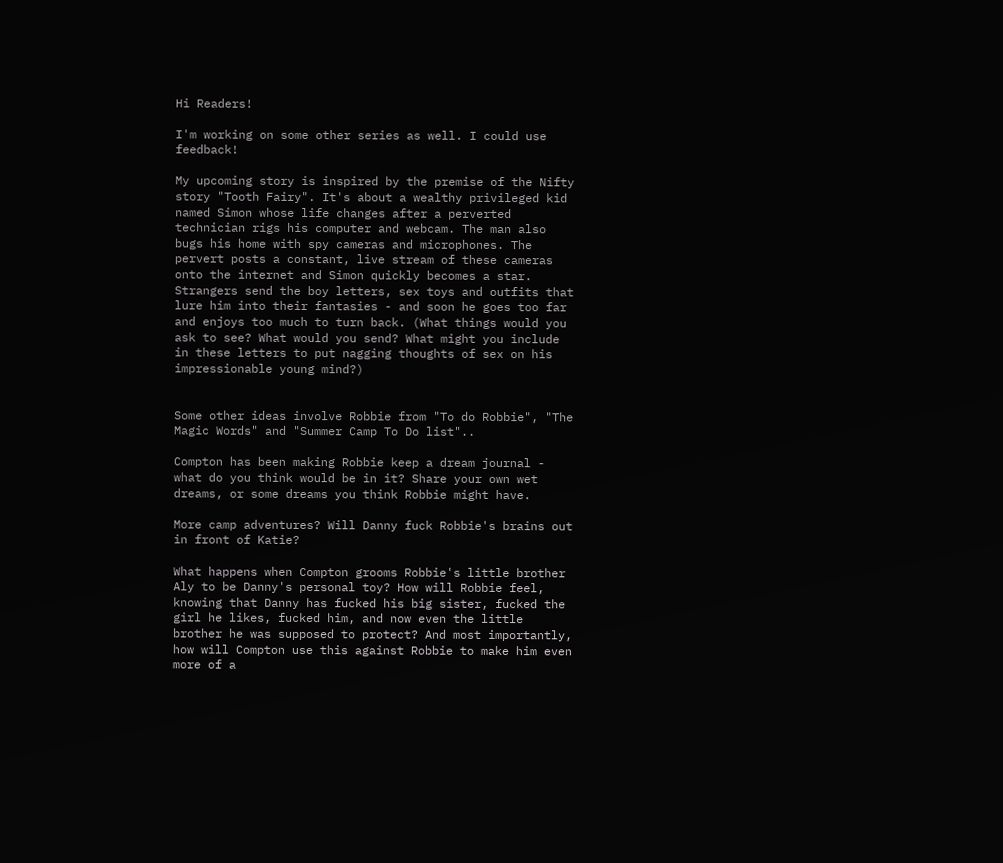Hi Readers!

I'm working on some other series as well. I could use feedback!

My upcoming story is inspired by the premise of the Nifty story "Tooth Fairy". It's about a wealthy privileged kid named Simon whose life changes after a perverted technician rigs his computer and webcam. The man also bugs his home with spy cameras and microphones. The pervert posts a constant, live stream of these cameras onto the internet and Simon quickly becomes a star. Strangers send the boy letters, sex toys and outfits that lure him into their fantasies - and soon he goes too far and enjoys too much to turn back. (What things would you ask to see? What would you send? What might you include in these letters to put nagging thoughts of sex on his impressionable young mind?)


Some other ideas involve Robbie from "To do Robbie", "The Magic Words" and "Summer Camp To Do list"..

Compton has been making Robbie keep a dream journal - what do you think would be in it? Share your own wet dreams, or some dreams you think Robbie might have.

More camp adventures? Will Danny fuck Robbie's brains out in front of Katie?

What happens when Compton grooms Robbie's little brother Aly to be Danny's personal toy? How will Robbie feel, knowing that Danny has fucked his big sister, fucked the girl he likes, fucked him, and now even the little brother he was supposed to protect? And most importantly, how will Compton use this against Robbie to make him even more of a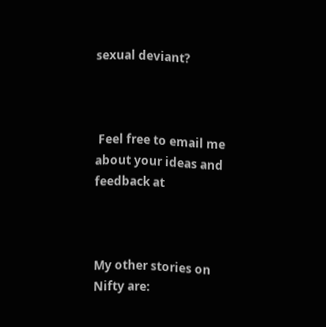sexual deviant?



 Feel free to email me about your ideas and feedback at



My other stories on Nifty are: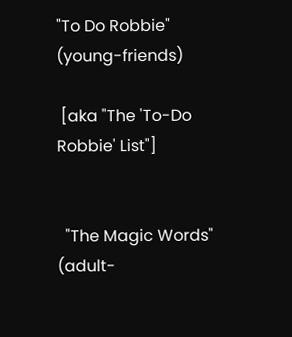"To Do Robbie"  (young-friends)

 [aka "The 'To-Do Robbie' List"]


  "The Magic Words"  (adult-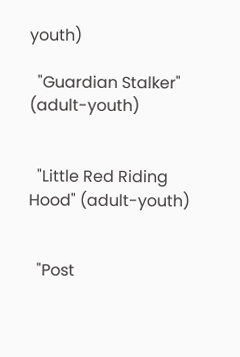youth)

  "Guardian Stalker" (adult-youth)


  "Little Red Riding Hood" (adult-youth)


  "Post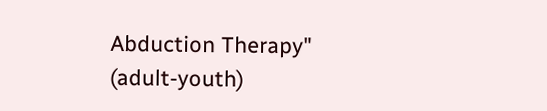Abduction Therapy" (adult-youth)